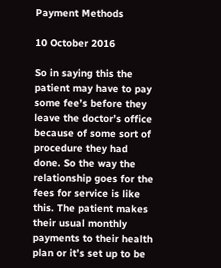Payment Methods

10 October 2016

So in saying this the patient may have to pay some fee’s before they leave the doctor’s office because of some sort of procedure they had done. So the way the relationship goes for the fees for service is like this. The patient makes their usual monthly payments to their health plan or it’s set up to be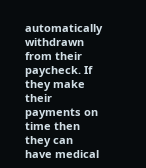automatically withdrawn from their paycheck. If they make their payments on time then they can have medical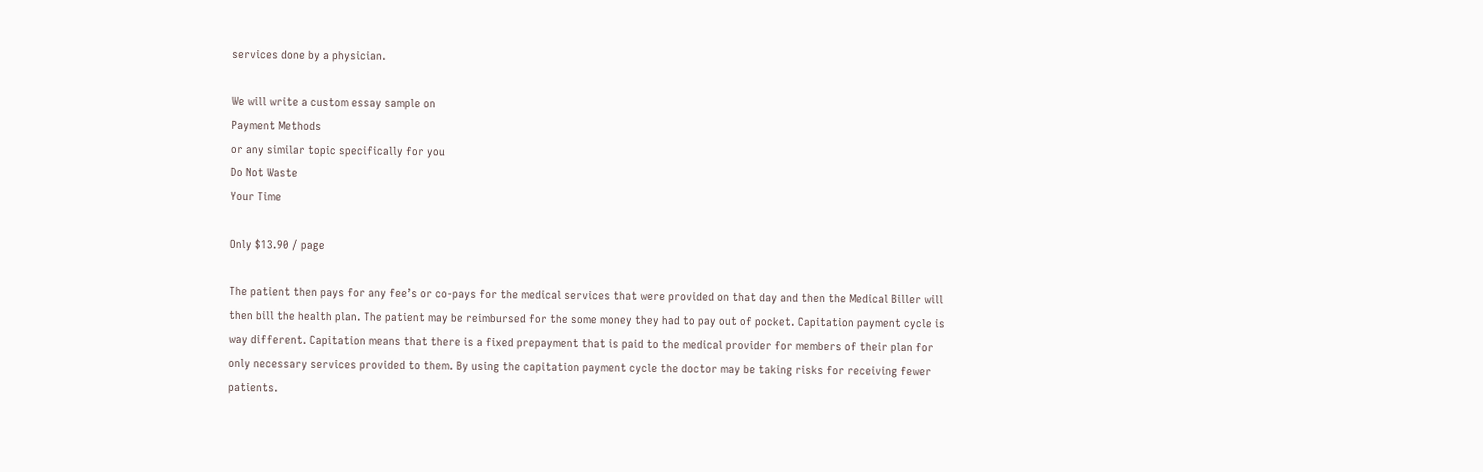services done by a physician.

We will write a custom essay sample on
Payment Methods
or any similar topic specifically for you
Do Not Waste
Your Time

Only $13.90 / page

The patient then pays for any fee’s or co-pays for the medical services that were provided on that day and then the Medical Biller will then bill the health plan. The patient may be reimbursed for the some money they had to pay out of pocket. Capitation payment cycle is way different. Capitation means that there is a fixed prepayment that is paid to the medical provider for members of their plan for only necessary services provided to them. By using the capitation payment cycle the doctor may be taking risks for receiving fewer patients.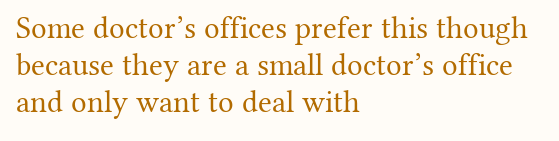Some doctor’s offices prefer this though because they are a small doctor’s office and only want to deal with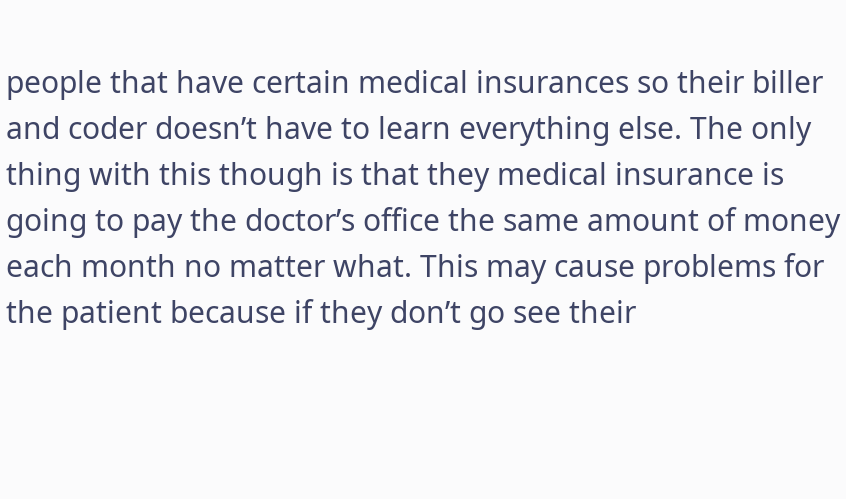people that have certain medical insurances so their biller and coder doesn’t have to learn everything else. The only thing with this though is that they medical insurance is going to pay the doctor’s office the same amount of money each month no matter what. This may cause problems for the patient because if they don’t go see their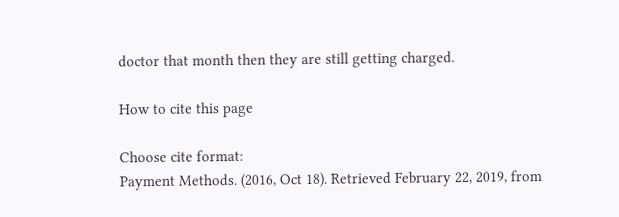doctor that month then they are still getting charged.

How to cite this page

Choose cite format:
Payment Methods. (2016, Oct 18). Retrieved February 22, 2019, from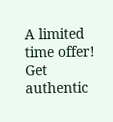A limited
time offer!
Get authentic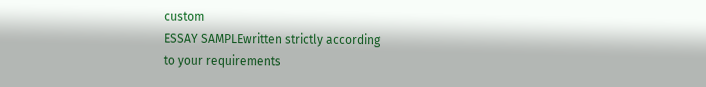custom
ESSAY SAMPLEwritten strictly according
to your requirements